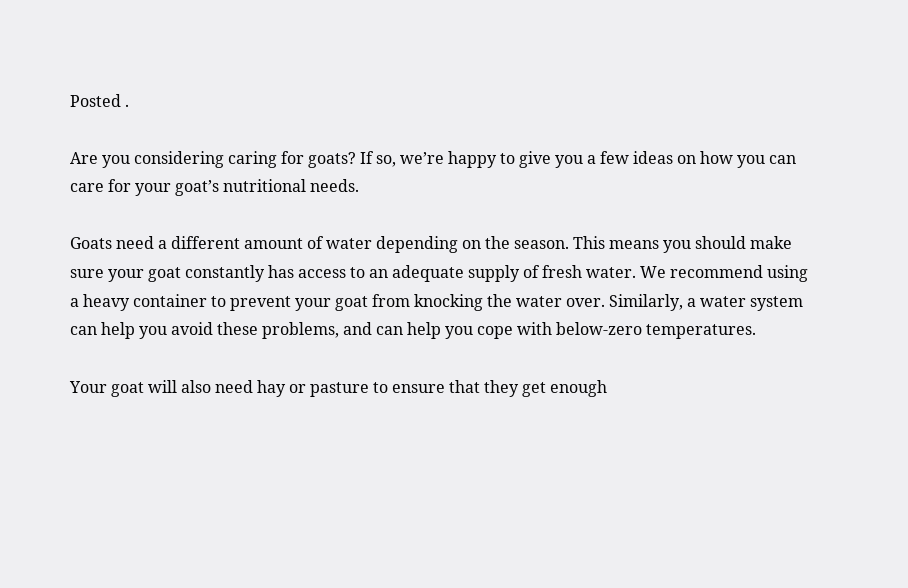Posted .

Are you considering caring for goats? If so, we’re happy to give you a few ideas on how you can care for your goat’s nutritional needs.

Goats need a different amount of water depending on the season. This means you should make sure your goat constantly has access to an adequate supply of fresh water. We recommend using a heavy container to prevent your goat from knocking the water over. Similarly, a water system can help you avoid these problems, and can help you cope with below-zero temperatures.

Your goat will also need hay or pasture to ensure that they get enough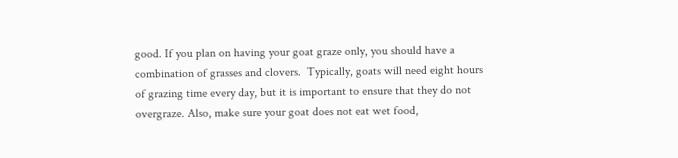good. If you plan on having your goat graze only, you should have a combination of grasses and clovers.  Typically, goats will need eight hours of grazing time every day, but it is important to ensure that they do not overgraze. Also, make sure your goat does not eat wet food,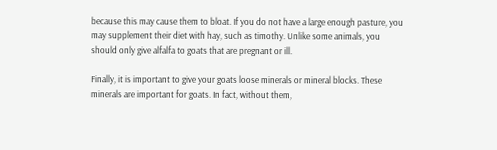because this may cause them to bloat. If you do not have a large enough pasture, you may supplement their diet with hay, such as timothy. Unlike some animals, you should only give alfalfa to goats that are pregnant or ill.

Finally, it is important to give your goats loose minerals or mineral blocks. These minerals are important for goats. In fact, without them,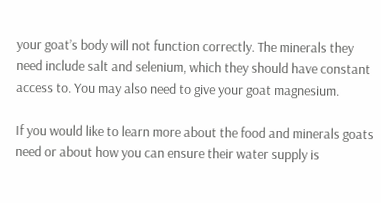your goat’s body will not function correctly. The minerals they need include salt and selenium, which they should have constant access to. You may also need to give your goat magnesium.

If you would like to learn more about the food and minerals goats need or about how you can ensure their water supply is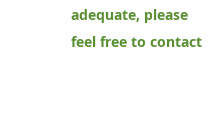adequate, please feel free to contact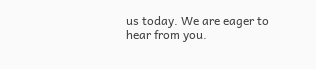us today. We are eager to hear from you.